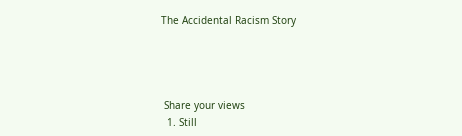The Accidental Racism Story




 Share your views
  1. Still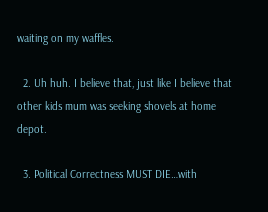waiting on my waffles.

  2. Uh huh. I believe that, just like I believe that other kids mum was seeking shovels at home depot.

  3. Political Correctness MUST DIE…with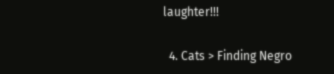laughter!!!

  4. Cats > Finding Negro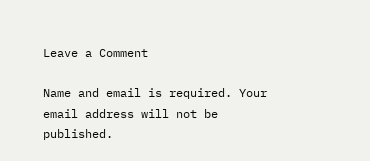Leave a Comment

Name and email is required. Your email address will not be published.